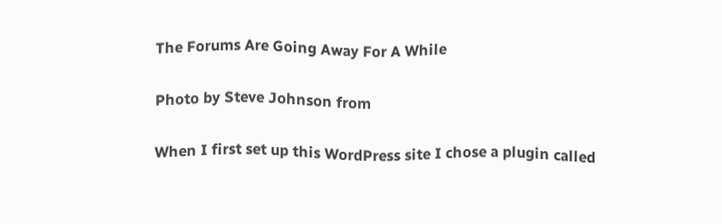The Forums Are Going Away For A While

Photo by Steve Johnson from

When I first set up this WordPress site I chose a plugin called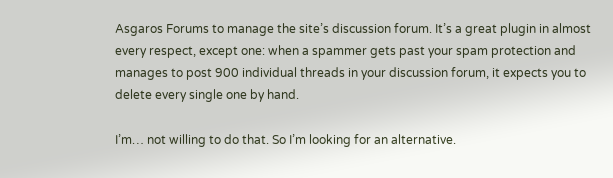Asgaros Forums to manage the site’s discussion forum. It’s a great plugin in almost every respect, except one: when a spammer gets past your spam protection and manages to post 900 individual threads in your discussion forum, it expects you to delete every single one by hand.

I’m… not willing to do that. So I’m looking for an alternative.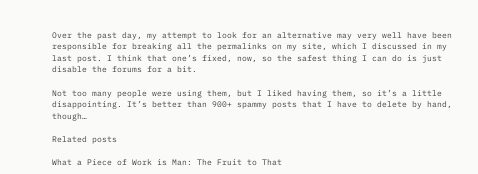Over the past day, my attempt to look for an alternative may very well have been responsible for breaking all the permalinks on my site, which I discussed in my last post. I think that one’s fixed, now, so the safest thing I can do is just disable the forums for a bit.

Not too many people were using them, but I liked having them, so it’s a little disappointing. It’s better than 900+ spammy posts that I have to delete by hand, though…

Related posts

What a Piece of Work is Man: The Fruit to That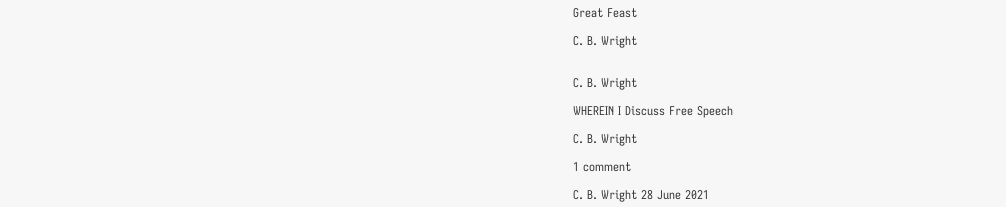Great Feast

C. B. Wright


C. B. Wright

WHEREIN I Discuss Free Speech

C. B. Wright

1 comment

C. B. Wright 28 June 2021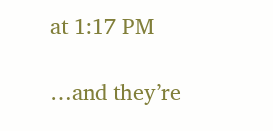at 1:17 PM

…and they’re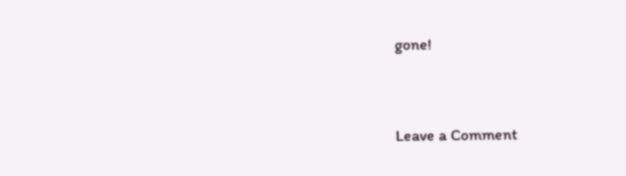gone!


Leave a Comment